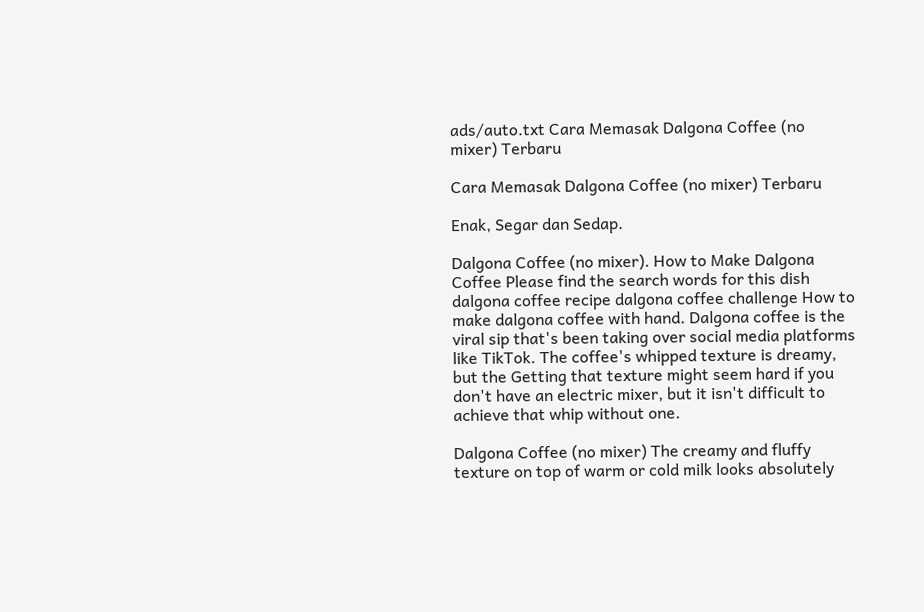ads/auto.txt Cara Memasak Dalgona Coffee (no mixer) Terbaru

Cara Memasak Dalgona Coffee (no mixer) Terbaru

Enak, Segar dan Sedap.

Dalgona Coffee (no mixer). How to Make Dalgona Coffee Please find the search words for this dish dalgona coffee recipe dalgona coffee challenge How to make dalgona coffee with hand. Dalgona coffee is the viral sip that's been taking over social media platforms like TikTok. The coffee's whipped texture is dreamy, but the Getting that texture might seem hard if you don't have an electric mixer, but it isn't difficult to achieve that whip without one.

Dalgona Coffee (no mixer) The creamy and fluffy texture on top of warm or cold milk looks absolutely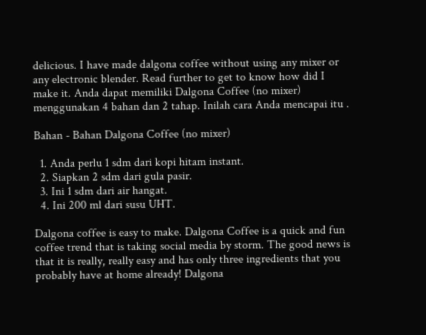delicious. I have made dalgona coffee without using any mixer or any electronic blender. Read further to get to know how did I make it. Anda dapat memiliki Dalgona Coffee (no mixer) menggunakan 4 bahan dan 2 tahap. Inilah cara Anda mencapai itu .

Bahan - Bahan Dalgona Coffee (no mixer)

  1. Anda perlu 1 sdm dari kopi hitam instant.
  2. Siapkan 2 sdm dari gula pasir.
  3. Ini 1 sdm dari air hangat.
  4. Ini 200 ml dari susu UHT.

Dalgona coffee is easy to make. Dalgona Coffee is a quick and fun coffee trend that is taking social media by storm. The good news is that it is really, really easy and has only three ingredients that you probably have at home already! Dalgona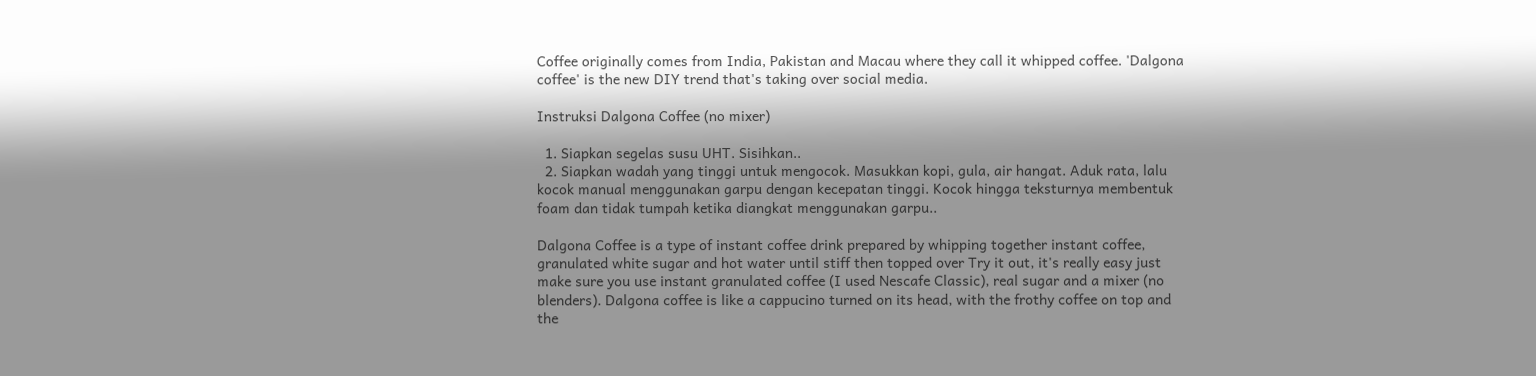Coffee originally comes from India, Pakistan and Macau where they call it whipped coffee. 'Dalgona coffee' is the new DIY trend that's taking over social media.

Instruksi Dalgona Coffee (no mixer)

  1. Siapkan segelas susu UHT. Sisihkan..
  2. Siapkan wadah yang tinggi untuk mengocok. Masukkan kopi, gula, air hangat. Aduk rata, lalu kocok manual menggunakan garpu dengan kecepatan tinggi. Kocok hingga teksturnya membentuk foam dan tidak tumpah ketika diangkat menggunakan garpu..

Dalgona Coffee is a type of instant coffee drink prepared by whipping together instant coffee, granulated white sugar and hot water until stiff then topped over Try it out, it's really easy just make sure you use instant granulated coffee (I used Nescafe Classic), real sugar and a mixer (no blenders). Dalgona coffee is like a cappucino turned on its head, with the frothy coffee on top and the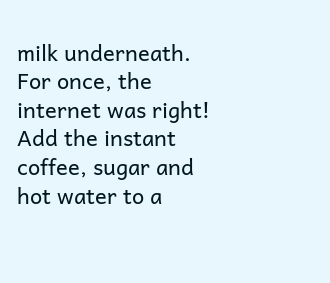milk underneath. For once, the internet was right! Add the instant coffee, sugar and hot water to a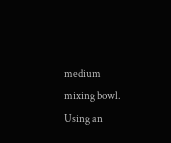medium mixing bowl. Using an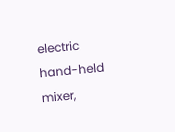electric hand-held mixer,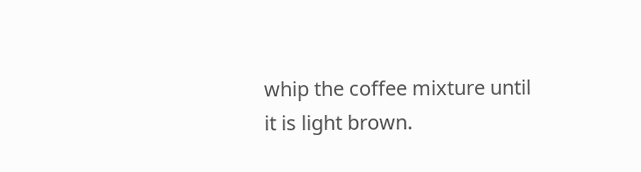whip the coffee mixture until it is light brown.